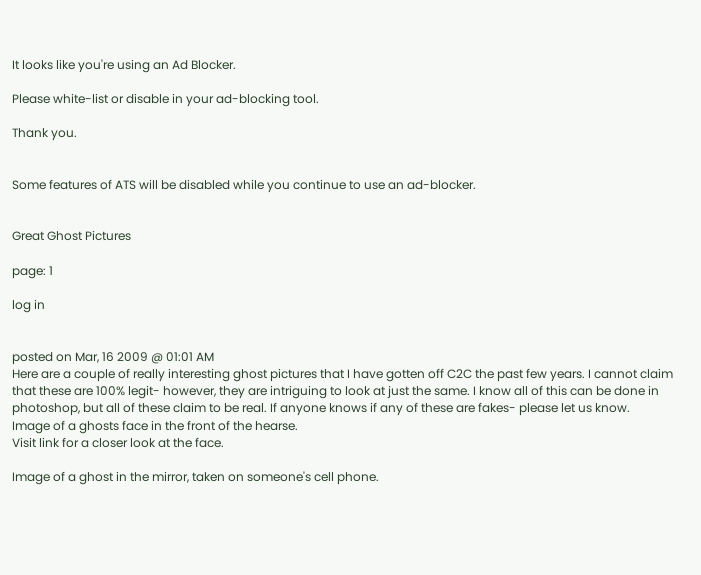It looks like you're using an Ad Blocker.

Please white-list or disable in your ad-blocking tool.

Thank you.


Some features of ATS will be disabled while you continue to use an ad-blocker.


Great Ghost Pictures

page: 1

log in


posted on Mar, 16 2009 @ 01:01 AM
Here are a couple of really interesting ghost pictures that I have gotten off C2C the past few years. I cannot claim that these are 100% legit- however, they are intriguing to look at just the same. I know all of this can be done in photoshop, but all of these claim to be real. If anyone knows if any of these are fakes- please let us know.
Image of a ghosts face in the front of the hearse.
Visit link for a closer look at the face.

Image of a ghost in the mirror, taken on someone's cell phone.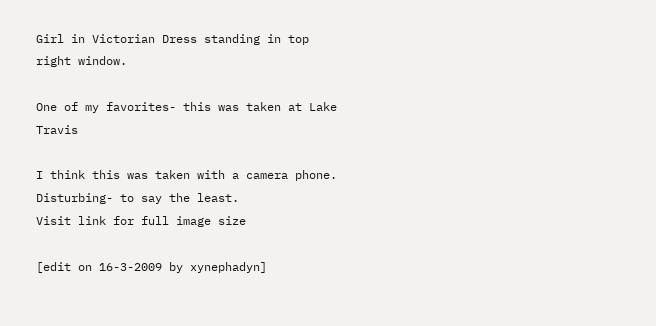Girl in Victorian Dress standing in top right window.

One of my favorites- this was taken at Lake Travis

I think this was taken with a camera phone.
Disturbing- to say the least.
Visit link for full image size

[edit on 16-3-2009 by xynephadyn]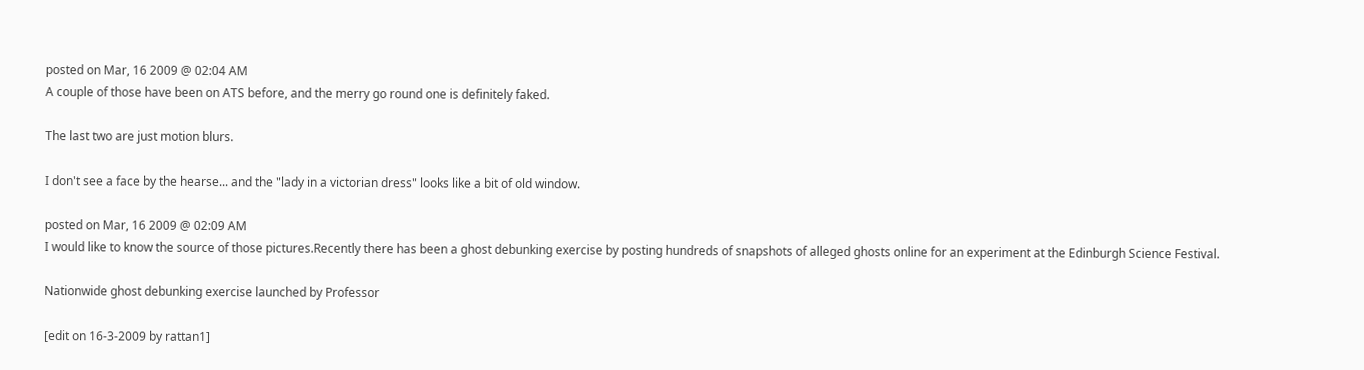posted on Mar, 16 2009 @ 02:04 AM
A couple of those have been on ATS before, and the merry go round one is definitely faked.

The last two are just motion blurs.

I don't see a face by the hearse... and the "lady in a victorian dress" looks like a bit of old window.

posted on Mar, 16 2009 @ 02:09 AM
I would like to know the source of those pictures.Recently there has been a ghost debunking exercise by posting hundreds of snapshots of alleged ghosts online for an experiment at the Edinburgh Science Festival.

Nationwide ghost debunking exercise launched by Professor

[edit on 16-3-2009 by rattan1]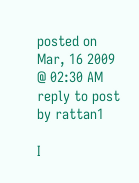posted on Mar, 16 2009 @ 02:30 AM
reply to post by rattan1

I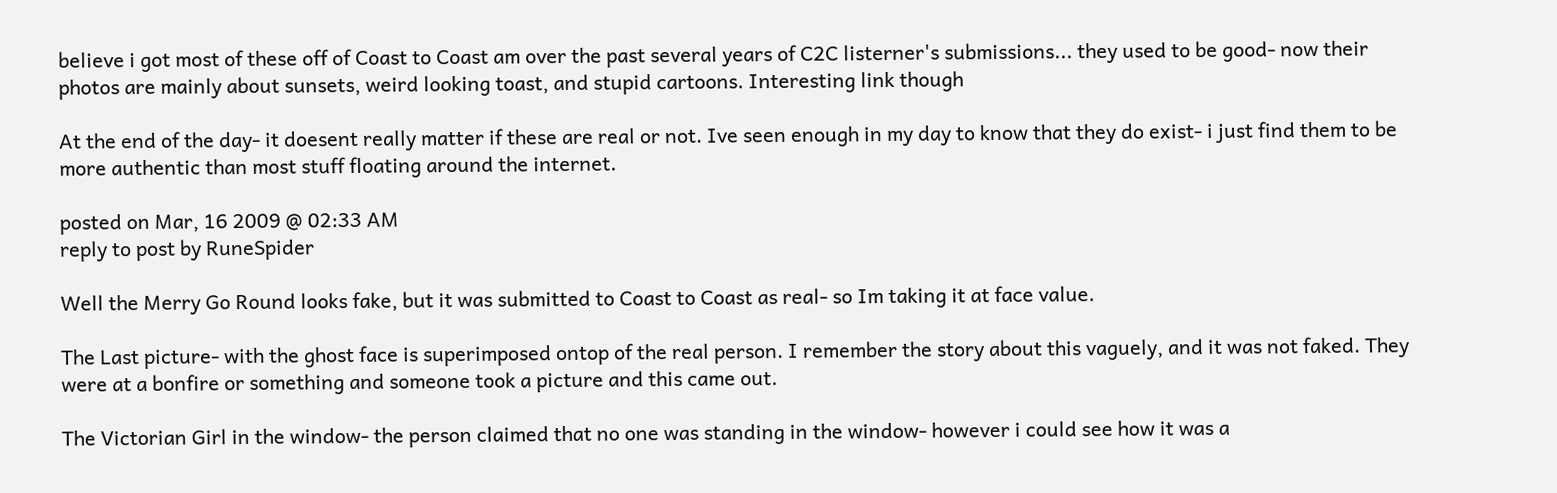believe i got most of these off of Coast to Coast am over the past several years of C2C listerner's submissions... they used to be good- now their photos are mainly about sunsets, weird looking toast, and stupid cartoons. Interesting link though

At the end of the day- it doesent really matter if these are real or not. Ive seen enough in my day to know that they do exist- i just find them to be more authentic than most stuff floating around the internet.

posted on Mar, 16 2009 @ 02:33 AM
reply to post by RuneSpider

Well the Merry Go Round looks fake, but it was submitted to Coast to Coast as real- so Im taking it at face value.

The Last picture- with the ghost face is superimposed ontop of the real person. I remember the story about this vaguely, and it was not faked. They were at a bonfire or something and someone took a picture and this came out.

The Victorian Girl in the window- the person claimed that no one was standing in the window- however i could see how it was a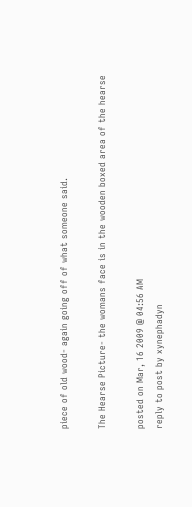piece of old wood- again going off of what someone said.

The Hearse Picture- the womans face is in the wooden boxed area of the hearse

posted on Mar, 16 2009 @ 04:56 AM
reply to post by xynephadyn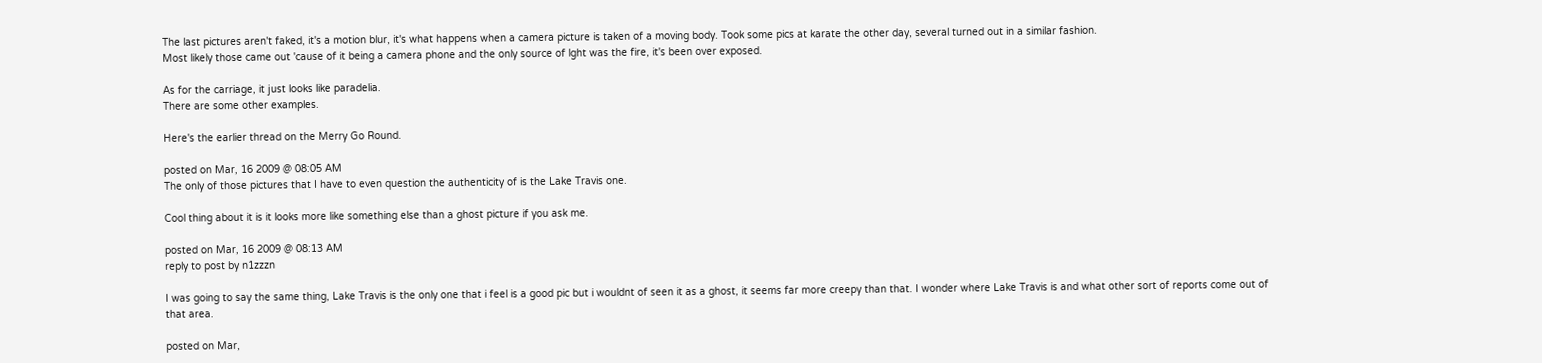The last pictures aren't faked, it's a motion blur, it's what happens when a camera picture is taken of a moving body. Took some pics at karate the other day, several turned out in a similar fashion.
Most likely those came out 'cause of it being a camera phone and the only source of lght was the fire, it's been over exposed.

As for the carriage, it just looks like paradelia.
There are some other examples.

Here's the earlier thread on the Merry Go Round.

posted on Mar, 16 2009 @ 08:05 AM
The only of those pictures that I have to even question the authenticity of is the Lake Travis one.

Cool thing about it is it looks more like something else than a ghost picture if you ask me.

posted on Mar, 16 2009 @ 08:13 AM
reply to post by n1zzzn

I was going to say the same thing, Lake Travis is the only one that i feel is a good pic but i wouldnt of seen it as a ghost, it seems far more creepy than that. I wonder where Lake Travis is and what other sort of reports come out of that area.

posted on Mar,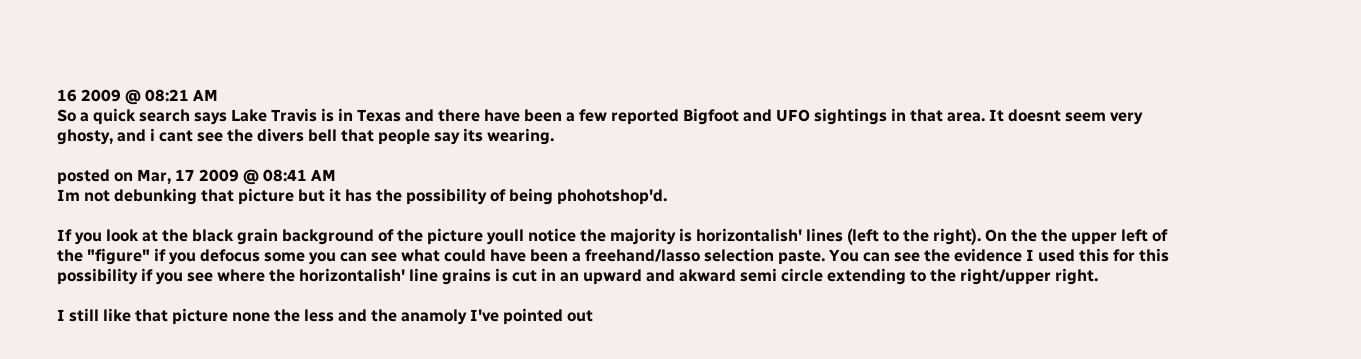16 2009 @ 08:21 AM
So a quick search says Lake Travis is in Texas and there have been a few reported Bigfoot and UFO sightings in that area. It doesnt seem very ghosty, and i cant see the divers bell that people say its wearing.

posted on Mar, 17 2009 @ 08:41 AM
Im not debunking that picture but it has the possibility of being phohotshop'd.

If you look at the black grain background of the picture youll notice the majority is horizontalish' lines (left to the right). On the the upper left of the "figure" if you defocus some you can see what could have been a freehand/lasso selection paste. You can see the evidence I used this for this possibility if you see where the horizontalish' line grains is cut in an upward and akward semi circle extending to the right/upper right.

I still like that picture none the less and the anamoly I've pointed out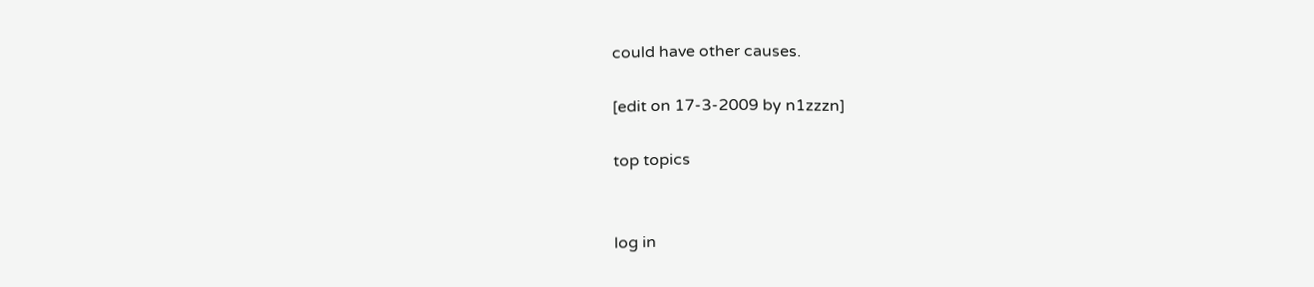could have other causes.

[edit on 17-3-2009 by n1zzzn]

top topics


log in